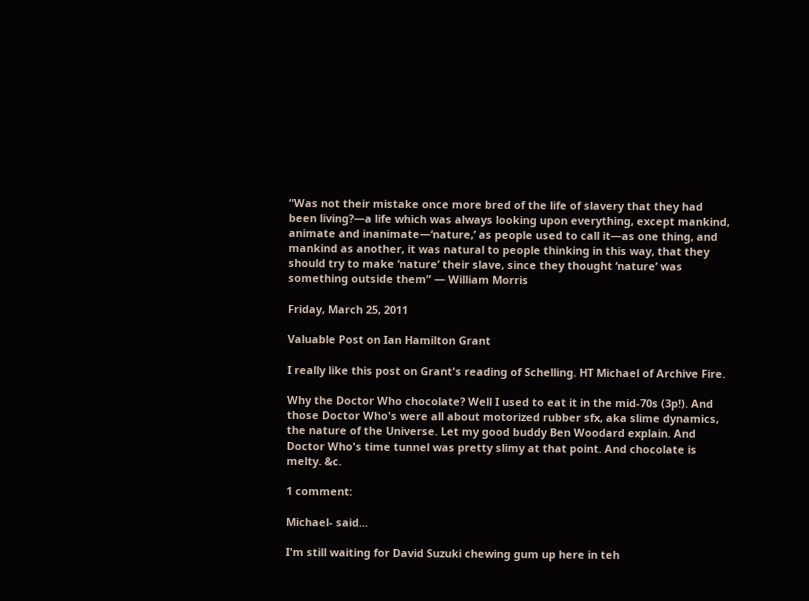“Was not their mistake once more bred of the life of slavery that they had been living?—a life which was always looking upon everything, except mankind, animate and inanimate—‘nature,’ as people used to call it—as one thing, and mankind as another, it was natural to people thinking in this way, that they should try to make ‘nature’ their slave, since they thought ‘nature’ was something outside them” — William Morris

Friday, March 25, 2011

Valuable Post on Ian Hamilton Grant

I really like this post on Grant's reading of Schelling. HT Michael of Archive Fire.

Why the Doctor Who chocolate? Well I used to eat it in the mid-70s (3p!). And those Doctor Who's were all about motorized rubber sfx, aka slime dynamics, the nature of the Universe. Let my good buddy Ben Woodard explain. And Doctor Who's time tunnel was pretty slimy at that point. And chocolate is melty. &c.

1 comment:

Michael- said...

I'm still waiting for David Suzuki chewing gum up here in teh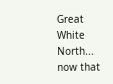Great White North... now that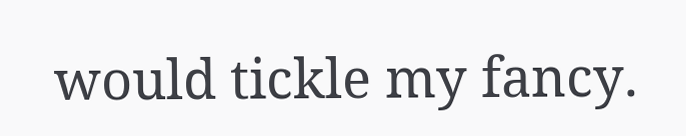would tickle my fancy.